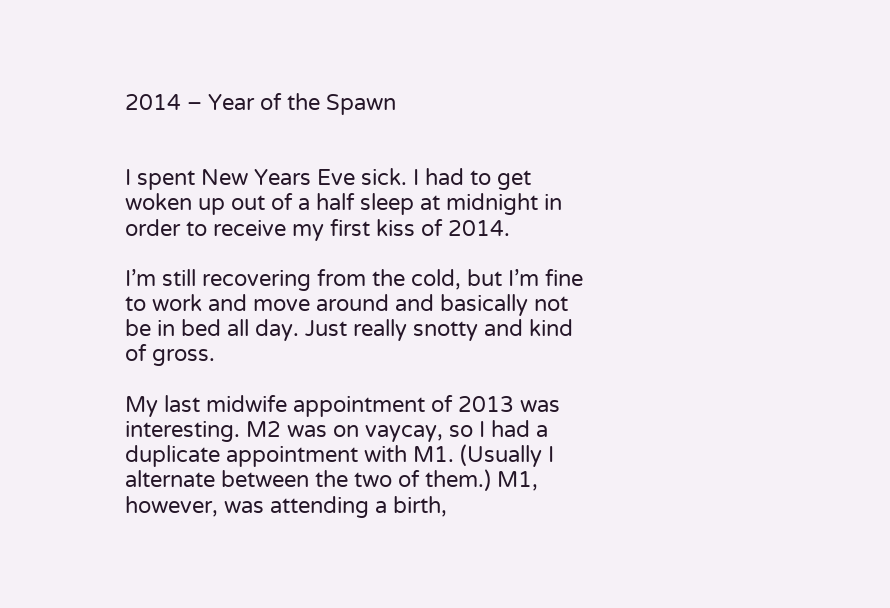2014 – Year of the Spawn


I spent New Years Eve sick. I had to get woken up out of a half sleep at midnight in order to receive my first kiss of 2014.

I’m still recovering from the cold, but I’m fine to work and move around and basically not be in bed all day. Just really snotty and kind of gross.

My last midwife appointment of 2013 was interesting. M2 was on vaycay, so I had a duplicate appointment with M1. (Usually I alternate between the two of them.) M1, however, was attending a birth,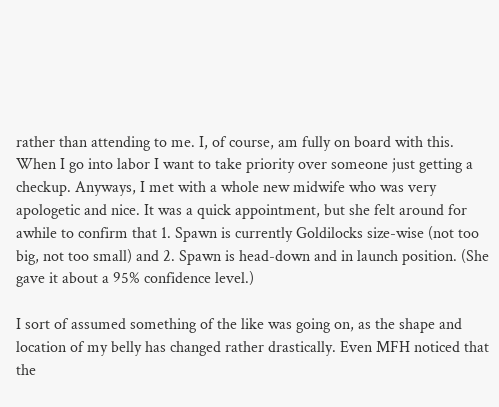rather than attending to me. I, of course, am fully on board with this. When I go into labor I want to take priority over someone just getting a checkup. Anyways, I met with a whole new midwife who was very apologetic and nice. It was a quick appointment, but she felt around for awhile to confirm that 1. Spawn is currently Goldilocks size-wise (not too big, not too small) and 2. Spawn is head-down and in launch position. (She gave it about a 95% confidence level.)

I sort of assumed something of the like was going on, as the shape and location of my belly has changed rather drastically. Even MFH noticed that the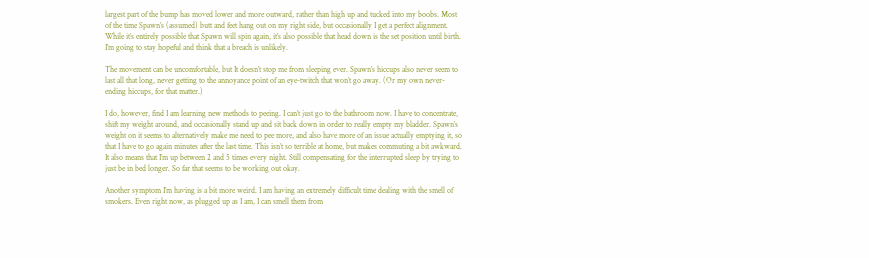largest part of the bump has moved lower and more outward, rather than high up and tucked into my boobs. Most of the time Spawn’s (assumed) butt and feet hang out on my right side, but occasionally I get a perfect alignment. While it’s entirely possible that Spawn will spin again, it’s also possible that head down is the set position until birth. I’m going to stay hopeful and think that a breach is unlikely.

The movement can be uncomfortable, but It doesn’t stop me from sleeping ever. Spawn’s hiccups also never seem to last all that long, never getting to the annoyance point of an eye-twitch that won’t go away. (Or my own never-ending hiccups, for that matter.)

I do, however, find I am learning new methods to peeing. I can’t just go to the bathroom now. I have to concentrate, shift my weight around, and occasionally stand up and sit back down in order to really empty my bladder. Spawn’s weight on it seems to alternatively make me need to pee more, and also have more of an issue actually emptying it, so that I have to go again minutes after the last time. This isn’t so terrible at home, but makes commuting a bit awkward. It also means that I’m up between 2 and 5 times every night. Still compensating for the interrupted sleep by trying to just be in bed longer. So far that seems to be working out okay.

Another symptom I’m having is a bit more weird. I am having an extremely difficult time dealing with the smell of smokers. Even right now, as plugged up as I am, I can smell them from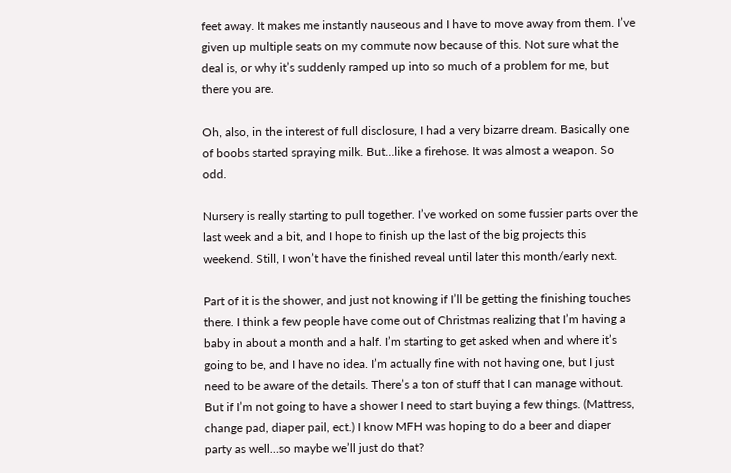feet away. It makes me instantly nauseous and I have to move away from them. I’ve given up multiple seats on my commute now because of this. Not sure what the deal is, or why it’s suddenly ramped up into so much of a problem for me, but there you are.

Oh, also, in the interest of full disclosure, I had a very bizarre dream. Basically one of boobs started spraying milk. But…like a firehose. It was almost a weapon. So odd.

Nursery is really starting to pull together. I’ve worked on some fussier parts over the last week and a bit, and I hope to finish up the last of the big projects this weekend. Still, I won’t have the finished reveal until later this month/early next.

Part of it is the shower, and just not knowing if I’ll be getting the finishing touches there. I think a few people have come out of Christmas realizing that I’m having a baby in about a month and a half. I’m starting to get asked when and where it’s going to be, and I have no idea. I’m actually fine with not having one, but I just need to be aware of the details. There’s a ton of stuff that I can manage without. But if I’m not going to have a shower I need to start buying a few things. (Mattress, change pad, diaper pail, ect.) I know MFH was hoping to do a beer and diaper party as well…so maybe we’ll just do that?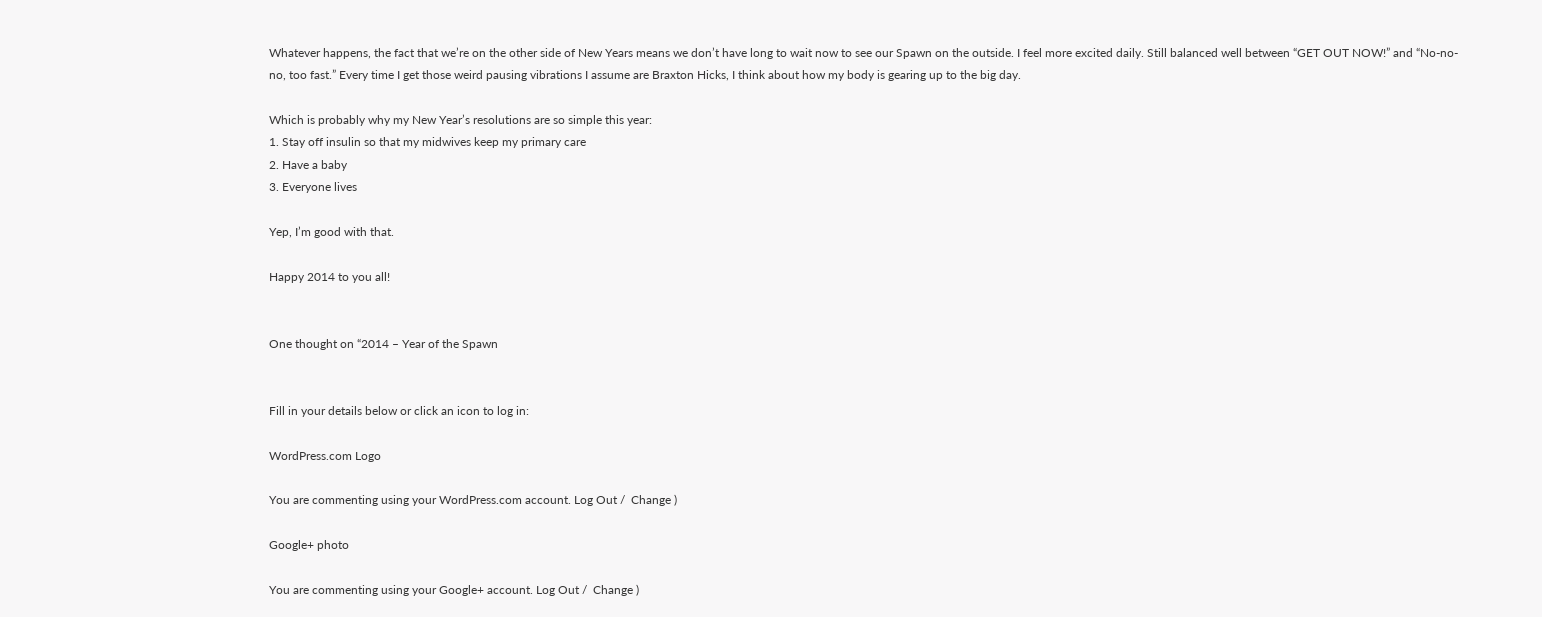Whatever happens, the fact that we’re on the other side of New Years means we don’t have long to wait now to see our Spawn on the outside. I feel more excited daily. Still balanced well between “GET OUT NOW!” and “No-no-no, too fast.” Every time I get those weird pausing vibrations I assume are Braxton Hicks, I think about how my body is gearing up to the big day.

Which is probably why my New Year’s resolutions are so simple this year:
1. Stay off insulin so that my midwives keep my primary care
2. Have a baby
3. Everyone lives

Yep, I’m good with that.

Happy 2014 to you all!


One thought on “2014 – Year of the Spawn


Fill in your details below or click an icon to log in:

WordPress.com Logo

You are commenting using your WordPress.com account. Log Out /  Change )

Google+ photo

You are commenting using your Google+ account. Log Out /  Change )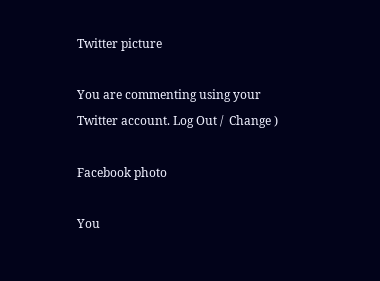Twitter picture

You are commenting using your Twitter account. Log Out /  Change )

Facebook photo

You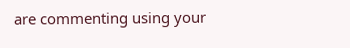are commenting using your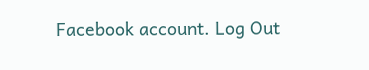Facebook account. Log Out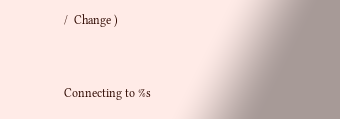/  Change )


Connecting to %s